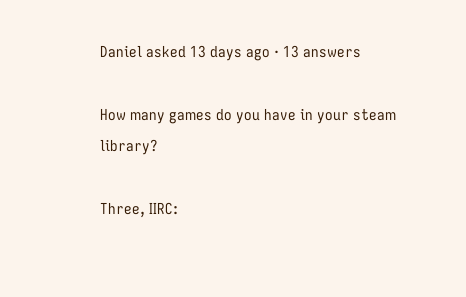Daniel asked 13 days ago · 13 answers

How many games do you have in your steam library?

Three, IIRC: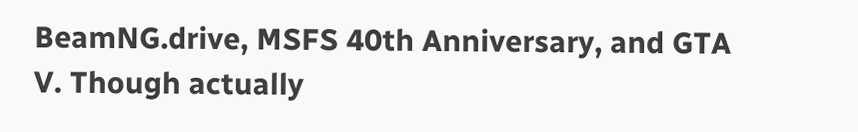BeamNG.drive, MSFS 40th Anniversary, and GTA V. Though actually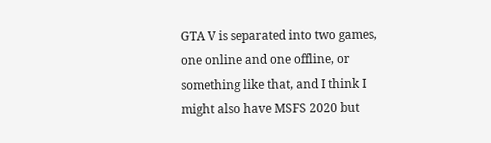GTA V is separated into two games, one online and one offline, or something like that, and I think I might also have MSFS 2020 but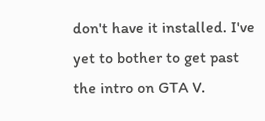don't have it installed. I've yet to bother to get past the intro on GTA V.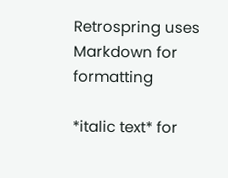Retrospring uses Markdown for formatting

*italic text* for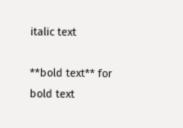italic text

**bold text** for bold text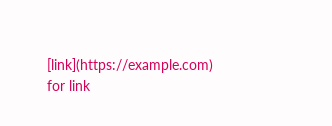[link](https://example.com) for link